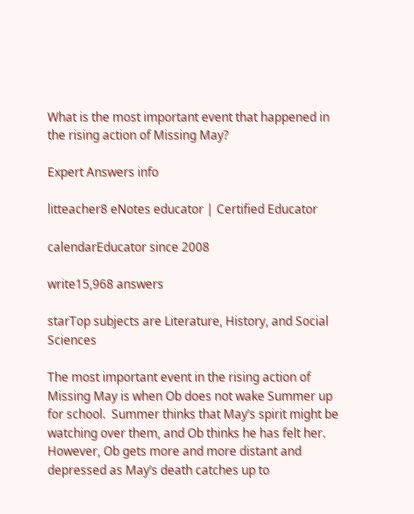What is the most important event that happened in the rising action of Missing May?

Expert Answers info

litteacher8 eNotes educator | Certified Educator

calendarEducator since 2008

write15,968 answers

starTop subjects are Literature, History, and Social Sciences

The most important event in the rising action of Missing May is when Ob does not wake Summer up for school.  Summer thinks that May’s spirit might be watching over them, and Ob thinks he has felt her.  However, Ob gets more and more distant and depressed as May’s death catches up to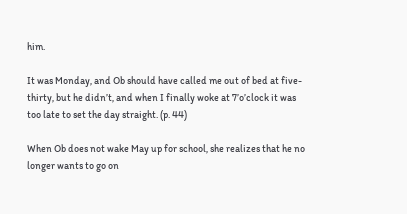him.

It was Monday, and Ob should have called me out of bed at five-thirty, but he didn’t, and when I finally woke at 7’o’clock it was too late to set the day straight. (p. 44)

When Ob does not wake May up for school, she realizes that he no longer wants to go on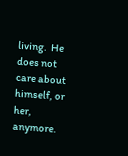living.  He does not care about himself, or her, anymore.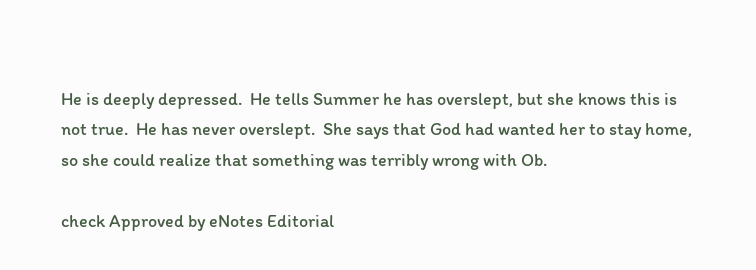He is deeply depressed.  He tells Summer he has overslept, but she knows this is not true.  He has never overslept.  She says that God had wanted her to stay home, so she could realize that something was terribly wrong with Ob.

check Approved by eNotes Editorial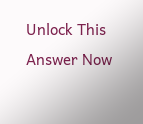Unlock This Answer Now